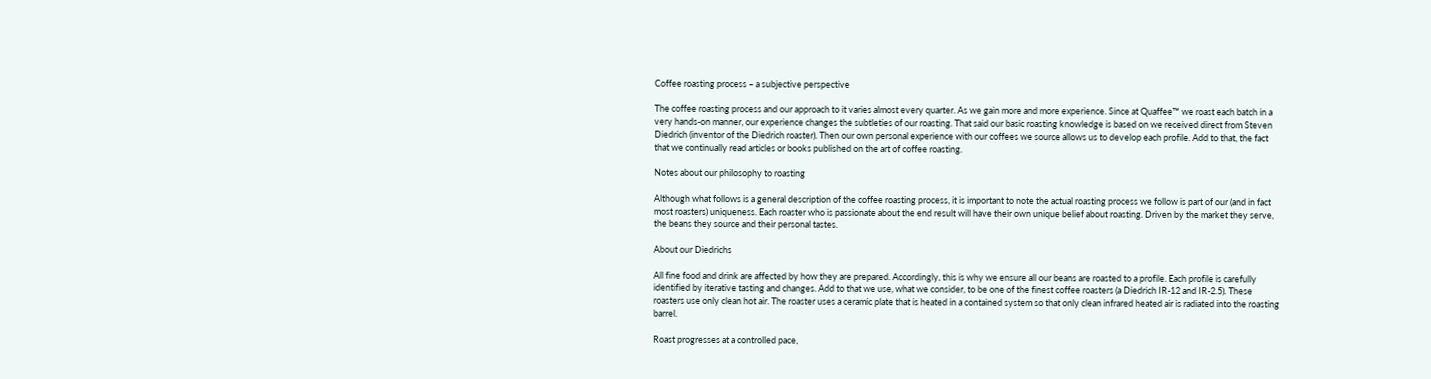Coffee roasting process – a subjective perspective

The coffee roasting process and our approach to it varies almost every quarter. As we gain more and more experience. Since at Quaffee™ we roast each batch in a very hands-on manner, our experience changes the subtleties of our roasting. That said our basic roasting knowledge is based on we received direct from Steven Diedrich (inventor of the Diedrich roaster). Then our own personal experience with our coffees we source allows us to develop each profile. Add to that, the fact that we continually read articles or books published on the art of coffee roasting.

Notes about our philosophy to roasting

Although what follows is a general description of the coffee roasting process, it is important to note the actual roasting process we follow is part of our (and in fact most roasters) uniqueness. Each roaster who is passionate about the end result will have their own unique belief about roasting. Driven by the market they serve, the beans they source and their personal tastes.

About our Diedrichs

All fine food and drink are affected by how they are prepared. Accordingly, this is why we ensure all our beans are roasted to a profile. Each profile is carefully identified by iterative tasting and changes. Add to that we use, what we consider, to be one of the finest coffee roasters (a Diedrich IR-12 and IR-2.5). These roasters use only clean hot air. The roaster uses a ceramic plate that is heated in a contained system so that only clean infrared heated air is radiated into the roasting barrel.

Roast progresses at a controlled pace,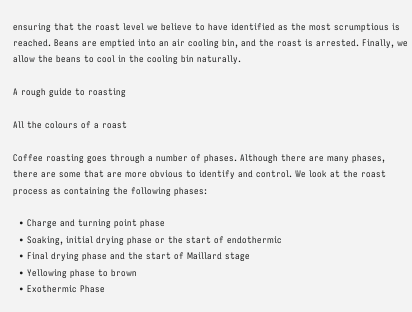ensuring that the roast level we believe to have identified as the most scrumptious is reached. Beans are emptied into an air cooling bin, and the roast is arrested. Finally, we allow the beans to cool in the cooling bin naturally.

A rough guide to roasting

All the colours of a roast

Coffee roasting goes through a number of phases. Although there are many phases, there are some that are more obvious to identify and control. We look at the roast process as containing the following phases:

  • Charge and turning point phase
  • Soaking, initial drying phase or the start of endothermic
  • Final drying phase and the start of Maillard stage
  • Yellowing phase to brown
  • Exothermic Phase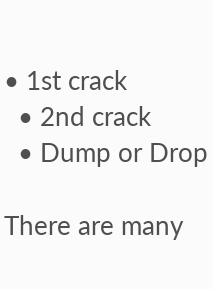• 1st crack
  • 2nd crack
  • Dump or Drop

There are many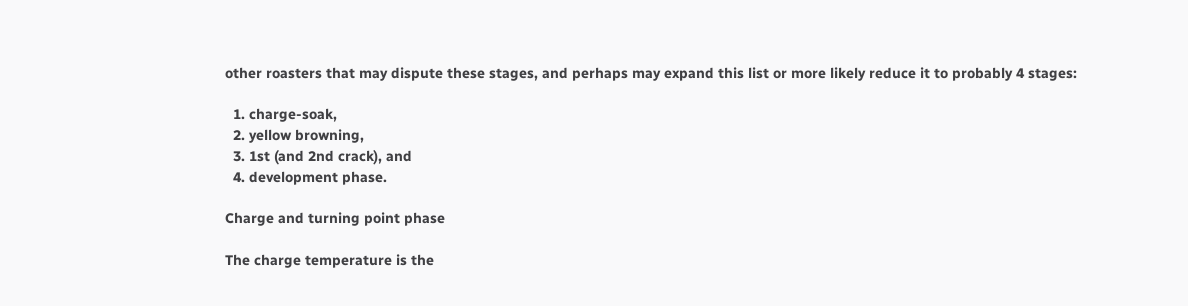other roasters that may dispute these stages, and perhaps may expand this list or more likely reduce it to probably 4 stages:

  1. charge-soak,
  2. yellow browning,
  3. 1st (and 2nd crack), and
  4. development phase.

Charge and turning point phase

The charge temperature is the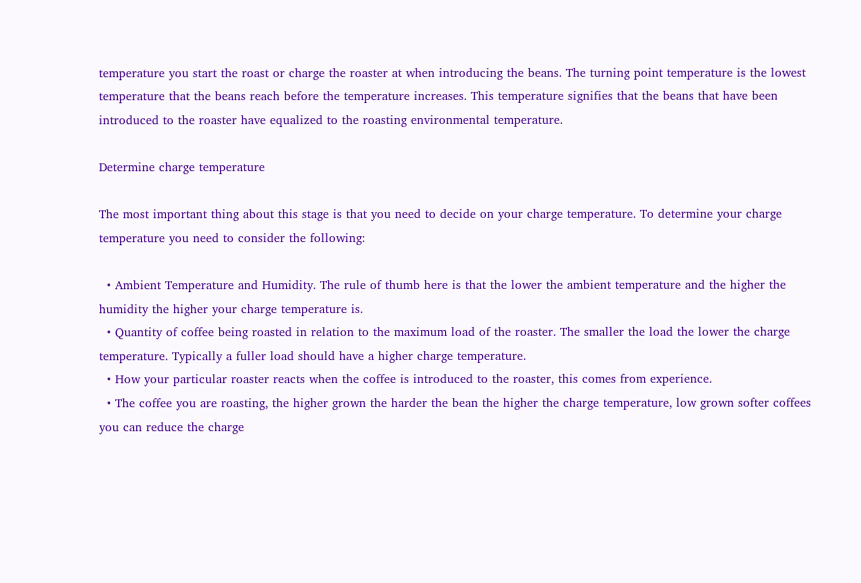temperature you start the roast or charge the roaster at when introducing the beans. The turning point temperature is the lowest temperature that the beans reach before the temperature increases. This temperature signifies that the beans that have been introduced to the roaster have equalized to the roasting environmental temperature.

Determine charge temperature

The most important thing about this stage is that you need to decide on your charge temperature. To determine your charge temperature you need to consider the following:

  • Ambient Temperature and Humidity. The rule of thumb here is that the lower the ambient temperature and the higher the humidity the higher your charge temperature is.
  • Quantity of coffee being roasted in relation to the maximum load of the roaster. The smaller the load the lower the charge temperature. Typically a fuller load should have a higher charge temperature.
  • How your particular roaster reacts when the coffee is introduced to the roaster, this comes from experience.
  • The coffee you are roasting, the higher grown the harder the bean the higher the charge temperature, low grown softer coffees you can reduce the charge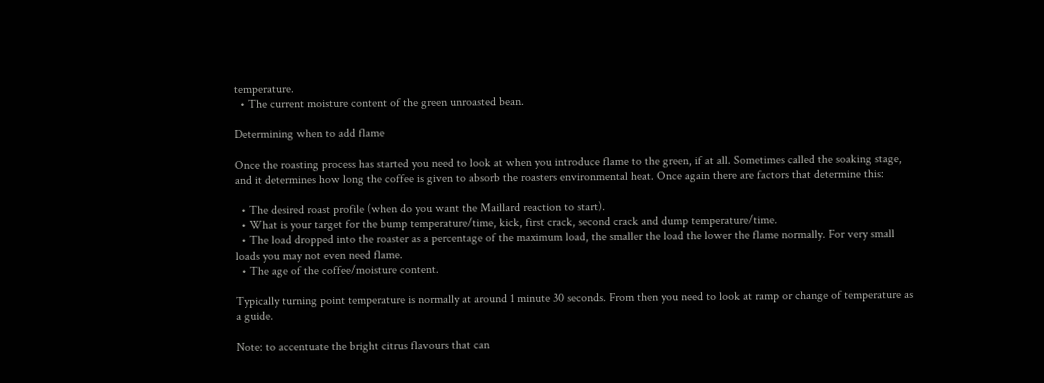temperature.
  • The current moisture content of the green unroasted bean.

Determining when to add flame

Once the roasting process has started you need to look at when you introduce flame to the green, if at all. Sometimes called the soaking stage, and it determines how long the coffee is given to absorb the roasters environmental heat. Once again there are factors that determine this:

  • The desired roast profile (when do you want the Maillard reaction to start).
  • What is your target for the bump temperature/time, kick, first crack, second crack and dump temperature/time.
  • The load dropped into the roaster as a percentage of the maximum load, the smaller the load the lower the flame normally. For very small loads you may not even need flame.
  • The age of the coffee/moisture content.

Typically turning point temperature is normally at around 1 minute 30 seconds. From then you need to look at ramp or change of temperature as a guide.

Note: to accentuate the bright citrus flavours that can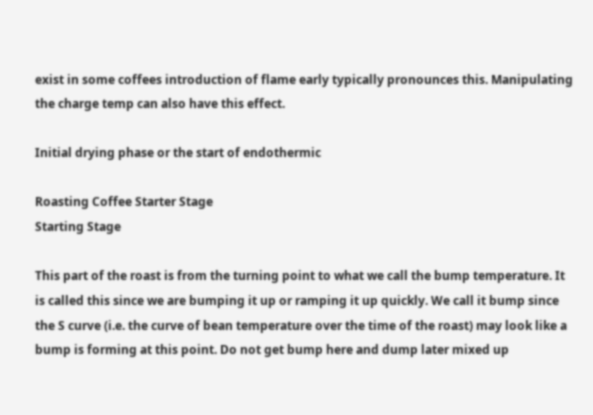exist in some coffees introduction of flame early typically pronounces this. Manipulating the charge temp can also have this effect.

Initial drying phase or the start of endothermic

Roasting Coffee Starter Stage
Starting Stage

This part of the roast is from the turning point to what we call the bump temperature. It is called this since we are bumping it up or ramping it up quickly. We call it bump since the S curve (i.e. the curve of bean temperature over the time of the roast) may look like a bump is forming at this point. Do not get bump here and dump later mixed up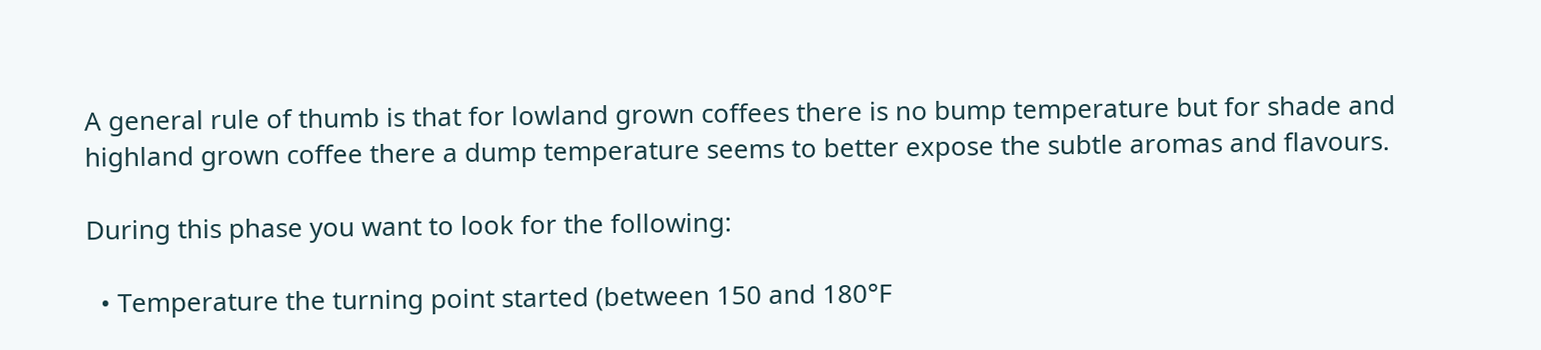A general rule of thumb is that for lowland grown coffees there is no bump temperature but for shade and highland grown coffee there a dump temperature seems to better expose the subtle aromas and flavours.

During this phase you want to look for the following:

  • Temperature the turning point started (between 150 and 180°F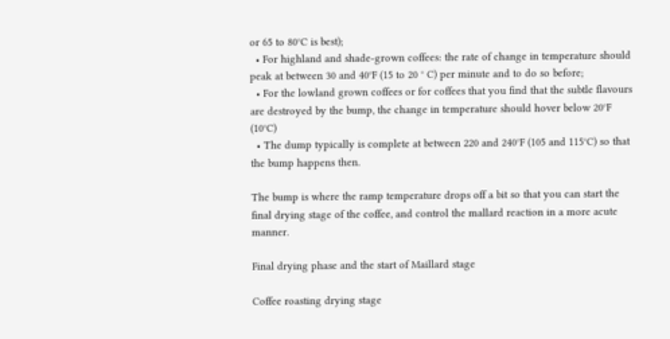or 65 to 80°C is best);
  • For highland and shade-grown coffees: the rate of change in temperature should peak at between 30 and 40°F (15 to 20 ° C) per minute and to do so before;
  • For the lowland grown coffees or for coffees that you find that the subtle flavours are destroyed by the bump, the change in temperature should hover below 20°F (10°C)
  • The dump typically is complete at between 220 and 240°F (105 and 115°C) so that the bump happens then.

The bump is where the ramp temperature drops off a bit so that you can start the final drying stage of the coffee, and control the mallard reaction in a more acute manner.

Final drying phase and the start of Maillard stage

Coffee roasting drying stage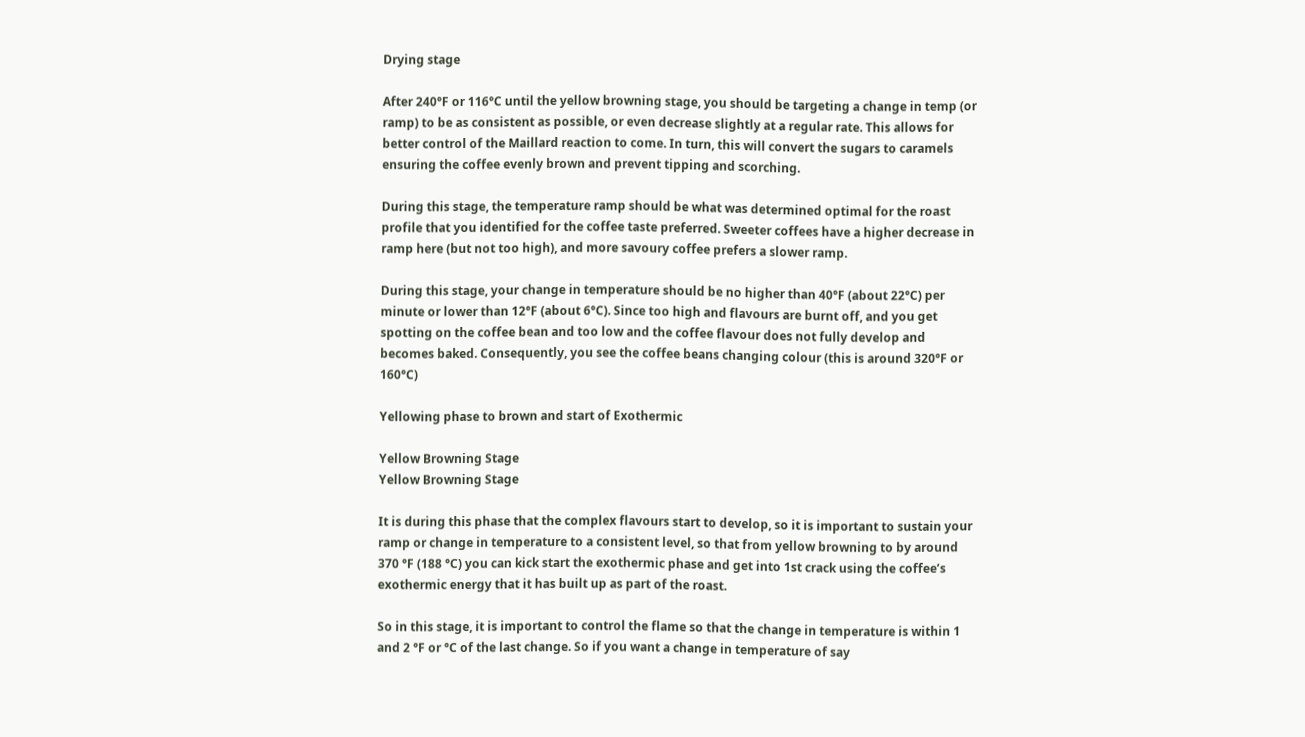Drying stage

After 240°F or 116°C until the yellow browning stage, you should be targeting a change in temp (or ramp) to be as consistent as possible, or even decrease slightly at a regular rate. This allows for better control of the Maillard reaction to come. In turn, this will convert the sugars to caramels ensuring the coffee evenly brown and prevent tipping and scorching.

During this stage, the temperature ramp should be what was determined optimal for the roast profile that you identified for the coffee taste preferred. Sweeter coffees have a higher decrease in ramp here (but not too high), and more savoury coffee prefers a slower ramp.

During this stage, your change in temperature should be no higher than 40°F (about 22°C) per minute or lower than 12°F (about 6°C). Since too high and flavours are burnt off, and you get spotting on the coffee bean and too low and the coffee flavour does not fully develop and becomes baked. Consequently, you see the coffee beans changing colour (this is around 320°F or 160°C)

Yellowing phase to brown and start of Exothermic

Yellow Browning Stage
Yellow Browning Stage

It is during this phase that the complex flavours start to develop, so it is important to sustain your ramp or change in temperature to a consistent level, so that from yellow browning to by around 370 °F (188 °C) you can kick start the exothermic phase and get into 1st crack using the coffee’s exothermic energy that it has built up as part of the roast.

So in this stage, it is important to control the flame so that the change in temperature is within 1 and 2 °F or °C of the last change. So if you want a change in temperature of say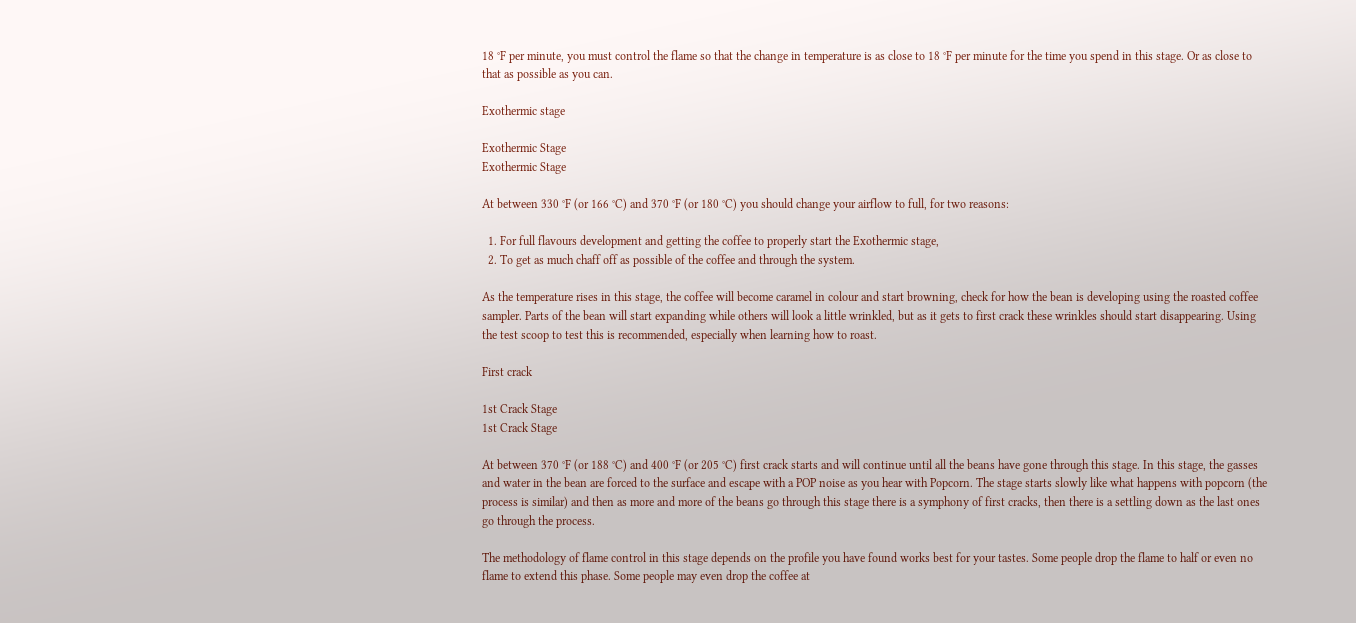18 °F per minute, you must control the flame so that the change in temperature is as close to 18 °F per minute for the time you spend in this stage. Or as close to that as possible as you can.

Exothermic stage

Exothermic Stage
Exothermic Stage

At between 330 °F (or 166 °C) and 370 °F (or 180 °C) you should change your airflow to full, for two reasons:

  1. For full flavours development and getting the coffee to properly start the Exothermic stage,
  2. To get as much chaff off as possible of the coffee and through the system.

As the temperature rises in this stage, the coffee will become caramel in colour and start browning, check for how the bean is developing using the roasted coffee sampler. Parts of the bean will start expanding while others will look a little wrinkled, but as it gets to first crack these wrinkles should start disappearing. Using the test scoop to test this is recommended, especially when learning how to roast.

First crack

1st Crack Stage
1st Crack Stage

At between 370 °F (or 188 °C) and 400 °F (or 205 °C) first crack starts and will continue until all the beans have gone through this stage. In this stage, the gasses and water in the bean are forced to the surface and escape with a POP noise as you hear with Popcorn. The stage starts slowly like what happens with popcorn (the process is similar) and then as more and more of the beans go through this stage there is a symphony of first cracks, then there is a settling down as the last ones go through the process.

The methodology of flame control in this stage depends on the profile you have found works best for your tastes. Some people drop the flame to half or even no flame to extend this phase. Some people may even drop the coffee at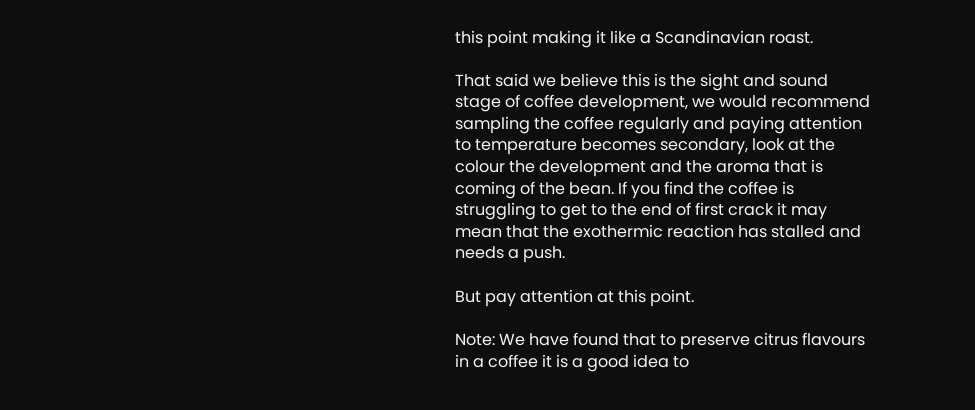this point making it like a Scandinavian roast.

That said we believe this is the sight and sound stage of coffee development, we would recommend sampling the coffee regularly and paying attention to temperature becomes secondary, look at the colour the development and the aroma that is coming of the bean. If you find the coffee is struggling to get to the end of first crack it may mean that the exothermic reaction has stalled and needs a push.

But pay attention at this point.

Note: We have found that to preserve citrus flavours in a coffee it is a good idea to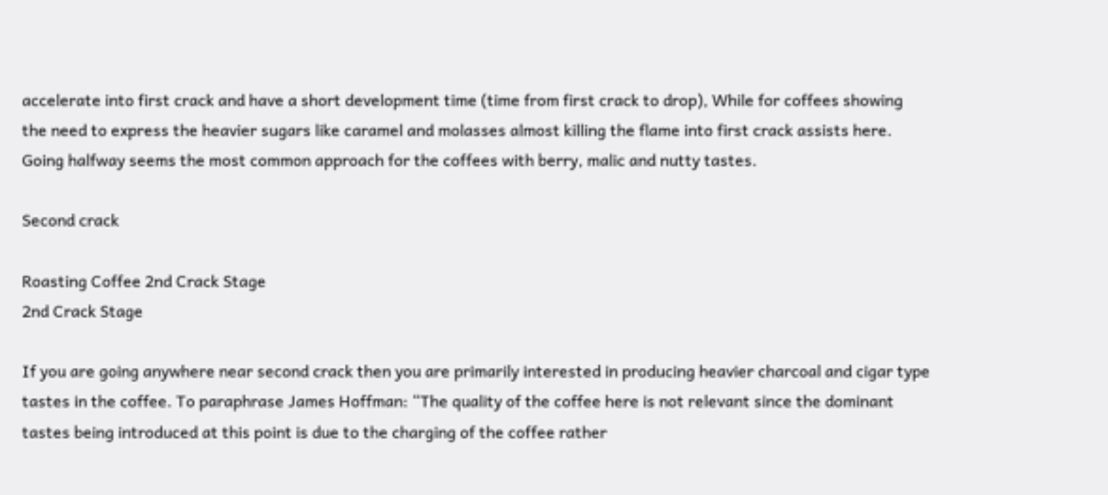accelerate into first crack and have a short development time (time from first crack to drop), While for coffees showing the need to express the heavier sugars like caramel and molasses almost killing the flame into first crack assists here. Going halfway seems the most common approach for the coffees with berry, malic and nutty tastes.

Second crack

Roasting Coffee 2nd Crack Stage
2nd Crack Stage

If you are going anywhere near second crack then you are primarily interested in producing heavier charcoal and cigar type tastes in the coffee. To paraphrase James Hoffman: “The quality of the coffee here is not relevant since the dominant tastes being introduced at this point is due to the charging of the coffee rather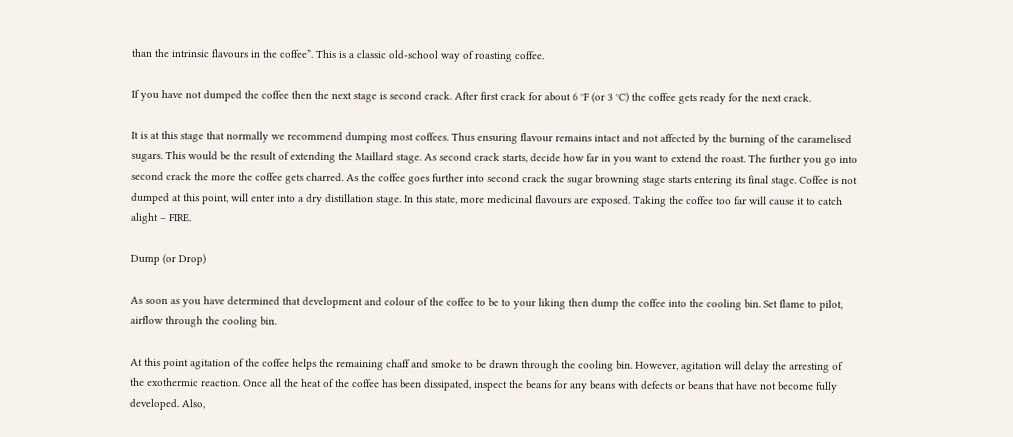than the intrinsic flavours in the coffee”. This is a classic old-school way of roasting coffee.

If you have not dumped the coffee then the next stage is second crack. After first crack for about 6 °F (or 3 °C) the coffee gets ready for the next crack.

It is at this stage that normally we recommend dumping most coffees. Thus ensuring flavour remains intact and not affected by the burning of the caramelised sugars. This would be the result of extending the Maillard stage. As second crack starts, decide how far in you want to extend the roast. The further you go into second crack the more the coffee gets charred. As the coffee goes further into second crack the sugar browning stage starts entering its final stage. Coffee is not dumped at this point, will enter into a dry distillation stage. In this state, more medicinal flavours are exposed. Taking the coffee too far will cause it to catch alight – FIRE.

Dump (or Drop)

As soon as you have determined that development and colour of the coffee to be to your liking then dump the coffee into the cooling bin. Set flame to pilot, airflow through the cooling bin.

At this point agitation of the coffee helps the remaining chaff and smoke to be drawn through the cooling bin. However, agitation will delay the arresting of the exothermic reaction. Once all the heat of the coffee has been dissipated, inspect the beans for any beans with defects or beans that have not become fully developed. Also,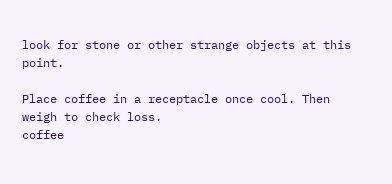look for stone or other strange objects at this point.

Place coffee in a receptacle once cool. Then weigh to check loss.
coffee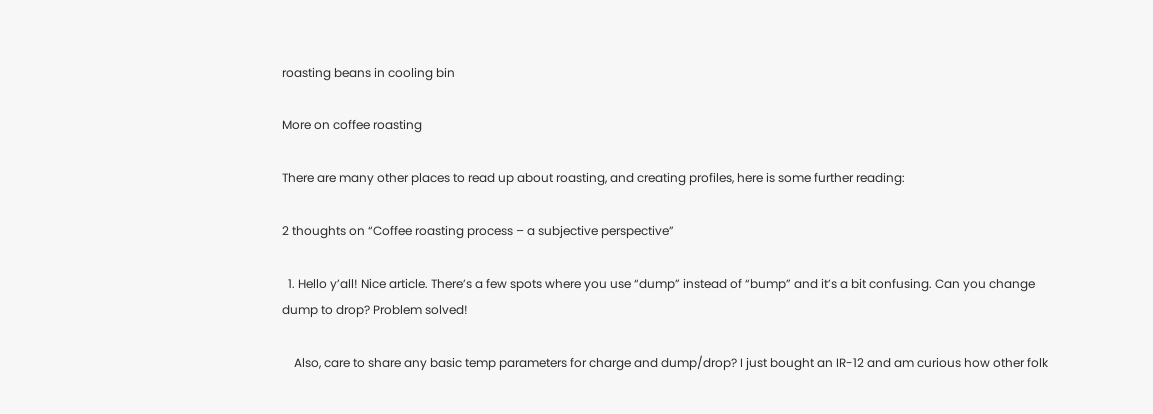roasting beans in cooling bin

More on coffee roasting

There are many other places to read up about roasting, and creating profiles, here is some further reading:

2 thoughts on “Coffee roasting process – a subjective perspective”

  1. Hello y’all! Nice article. There’s a few spots where you use “dump” instead of “bump” and it’s a bit confusing. Can you change dump to drop? Problem solved!

    Also, care to share any basic temp parameters for charge and dump/drop? I just bought an IR-12 and am curious how other folk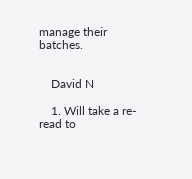manage their batches.


    David N

    1. Will take a re-read to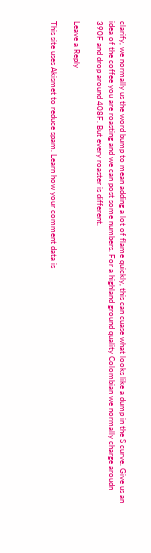clarify, we normally us the word bump to mean adding a lot of flame quickly, this can cuase what looks like a dump in the S curve. Give us an idea of the coffee you are roasting and we can post some numbers. For a highland ground quality Colombian we normally charge aroudn 390F and drop around 408F. But every roaster is different.

Leave a Reply

This site uses Akismet to reduce spam. Learn how your comment data is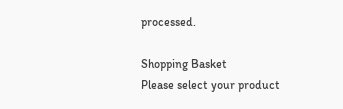processed.

Shopping Basket
Please select your product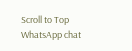Scroll to Top
WhatsApp chat